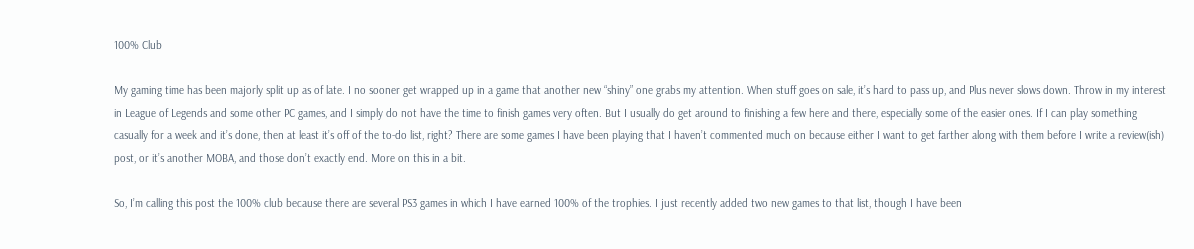100% Club

My gaming time has been majorly split up as of late. I no sooner get wrapped up in a game that another new “shiny” one grabs my attention. When stuff goes on sale, it’s hard to pass up, and Plus never slows down. Throw in my interest in League of Legends and some other PC games, and I simply do not have the time to finish games very often. But I usually do get around to finishing a few here and there, especially some of the easier ones. If I can play something casually for a week and it’s done, then at least it’s off of the to-do list, right? There are some games I have been playing that I haven’t commented much on because either I want to get farther along with them before I write a review(ish) post, or it’s another MOBA, and those don’t exactly end. More on this in a bit.

So, I’m calling this post the 100% club because there are several PS3 games in which I have earned 100% of the trophies. I just recently added two new games to that list, though I have been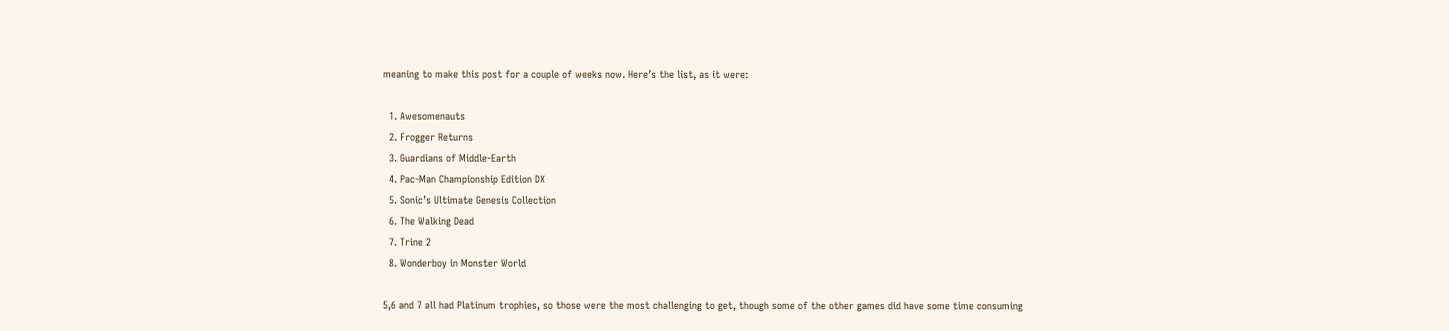meaning to make this post for a couple of weeks now. Here’s the list, as it were:

  1. Awesomenauts
  2. Frogger Returns
  3. Guardians of Middle-Earth
  4. Pac-Man Championship Edition DX
  5. Sonic’s Ultimate Genesis Collection
  6. The Walking Dead
  7. Trine 2
  8. Wonderboy in Monster World

5,6 and 7 all had Platinum trophies, so those were the most challenging to get, though some of the other games did have some time consuming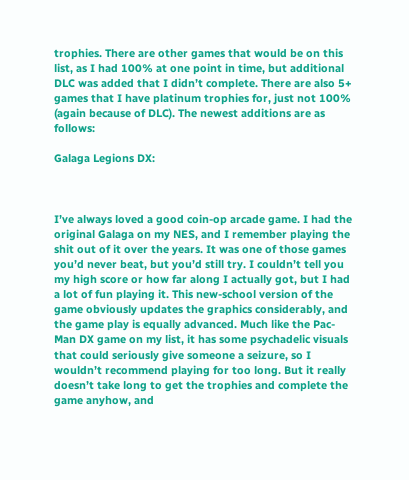trophies. There are other games that would be on this list, as I had 100% at one point in time, but additional DLC was added that I didn’t complete. There are also 5+ games that I have platinum trophies for, just not 100% (again because of DLC). The newest additions are as follows:

Galaga Legions DX:



I’ve always loved a good coin-op arcade game. I had the original Galaga on my NES, and I remember playing the shit out of it over the years. It was one of those games you’d never beat, but you’d still try. I couldn’t tell you my high score or how far along I actually got, but I had a lot of fun playing it. This new-school version of the game obviously updates the graphics considerably, and the game play is equally advanced. Much like the Pac-Man DX game on my list, it has some psychadelic visuals that could seriously give someone a seizure, so I wouldn’t recommend playing for too long. But it really doesn’t take long to get the trophies and complete the game anyhow, and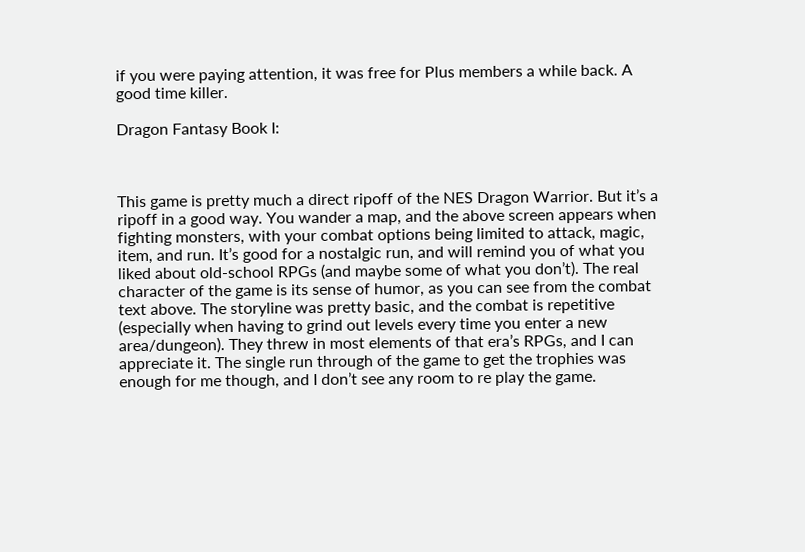if you were paying attention, it was free for Plus members a while back. A good time killer.

Dragon Fantasy Book I:



This game is pretty much a direct ripoff of the NES Dragon Warrior. But it’s a ripoff in a good way. You wander a map, and the above screen appears when fighting monsters, with your combat options being limited to attack, magic, item, and run. It’s good for a nostalgic run, and will remind you of what you liked about old-school RPGs (and maybe some of what you don’t). The real character of the game is its sense of humor, as you can see from the combat text above. The storyline was pretty basic, and the combat is repetitive (especially when having to grind out levels every time you enter a new area/dungeon). They threw in most elements of that era’s RPGs, and I can appreciate it. The single run through of the game to get the trophies was enough for me though, and I don’t see any room to re play the game.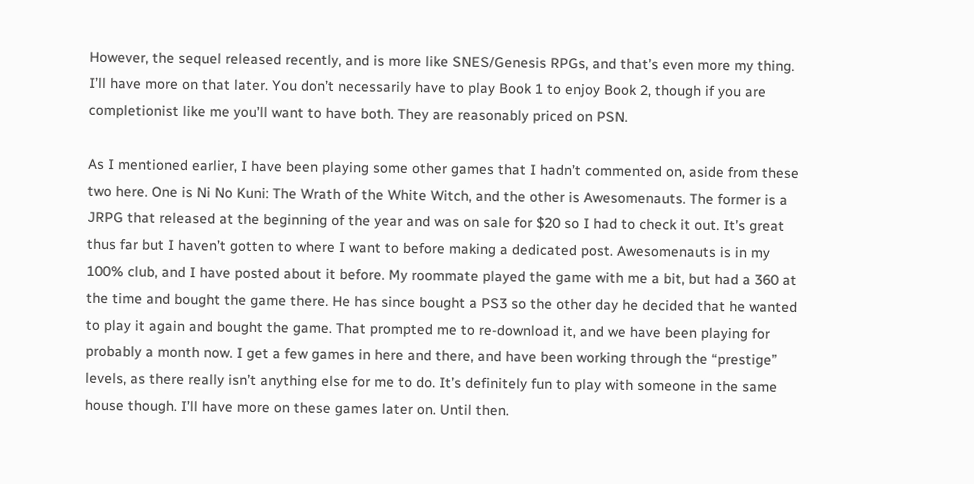However, the sequel released recently, and is more like SNES/Genesis RPGs, and that’s even more my thing. I’ll have more on that later. You don’t necessarily have to play Book 1 to enjoy Book 2, though if you are completionist like me you’ll want to have both. They are reasonably priced on PSN.

As I mentioned earlier, I have been playing some other games that I hadn’t commented on, aside from these two here. One is Ni No Kuni: The Wrath of the White Witch, and the other is Awesomenauts. The former is a JRPG that released at the beginning of the year and was on sale for $20 so I had to check it out. It’s great thus far but I haven’t gotten to where I want to before making a dedicated post. Awesomenauts is in my 100% club, and I have posted about it before. My roommate played the game with me a bit, but had a 360 at the time and bought the game there. He has since bought a PS3 so the other day he decided that he wanted to play it again and bought the game. That prompted me to re-download it, and we have been playing for probably a month now. I get a few games in here and there, and have been working through the “prestige” levels, as there really isn’t anything else for me to do. It’s definitely fun to play with someone in the same house though. I’ll have more on these games later on. Until then.